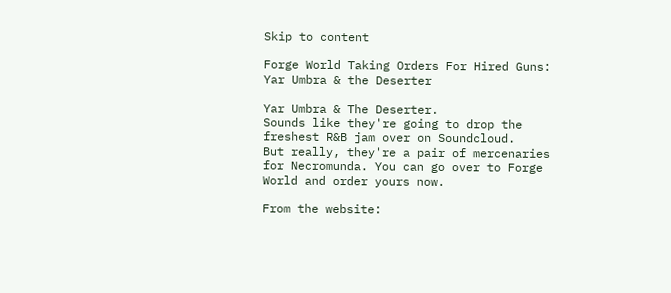Skip to content

Forge World Taking Orders For Hired Guns: Yar Umbra & the Deserter

Yar Umbra & The Deserter.
Sounds like they're going to drop the freshest R&B jam over on Soundcloud.
But really, they're a pair of mercenaries for Necromunda. You can go over to Forge World and order yours now.

From the website: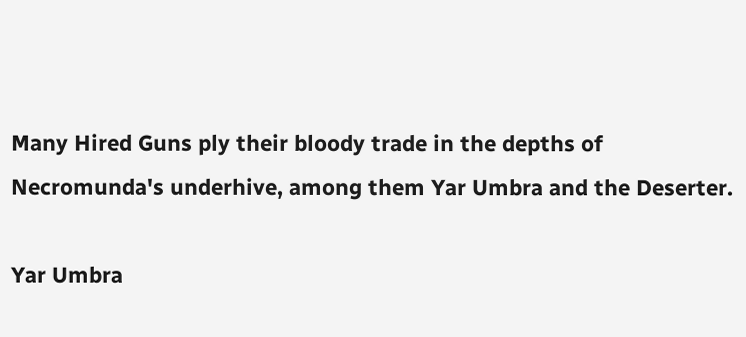Many Hired Guns ply their bloody trade in the depths of Necromunda's underhive, among them Yar Umbra and the Deserter.

Yar Umbra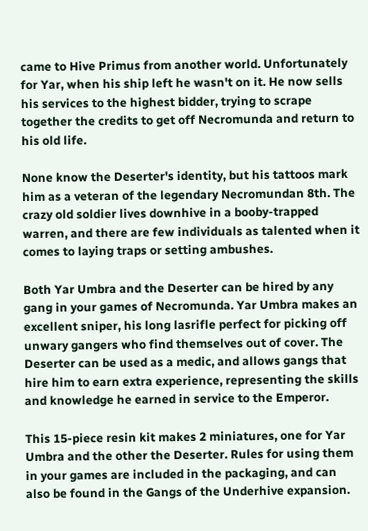came to Hive Primus from another world. Unfortunately for Yar, when his ship left he wasn't on it. He now sells his services to the highest bidder, trying to scrape together the credits to get off Necromunda and return to his old life.

None know the Deserter's identity, but his tattoos mark him as a veteran of the legendary Necromundan 8th. The crazy old soldier lives downhive in a booby-trapped warren, and there are few individuals as talented when it comes to laying traps or setting ambushes.

Both Yar Umbra and the Deserter can be hired by any gang in your games of Necromunda. Yar Umbra makes an excellent sniper, his long lasrifle perfect for picking off unwary gangers who find themselves out of cover. The Deserter can be used as a medic, and allows gangs that hire him to earn extra experience, representing the skills and knowledge he earned in service to the Emperor.

This 15-piece resin kit makes 2 miniatures, one for Yar Umbra and the other the Deserter. Rules for using them in your games are included in the packaging, and can also be found in the Gangs of the Underhive expansion.